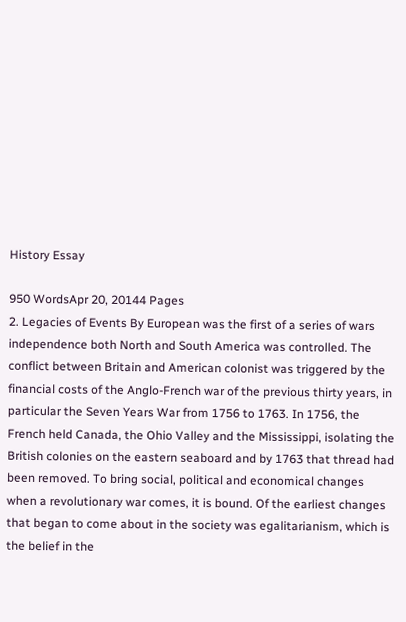History Essay

950 WordsApr 20, 20144 Pages
2. Legacies of Events By European was the first of a series of wars independence both North and South America was controlled. The conflict between Britain and American colonist was triggered by the financial costs of the Anglo-French war of the previous thirty years, in particular the Seven Years War from 1756 to 1763. In 1756, the French held Canada, the Ohio Valley and the Mississippi, isolating the British colonies on the eastern seaboard and by 1763 that thread had been removed. To bring social, political and economical changes when a revolutionary war comes, it is bound. Of the earliest changes that began to come about in the society was egalitarianism, which is the belief in the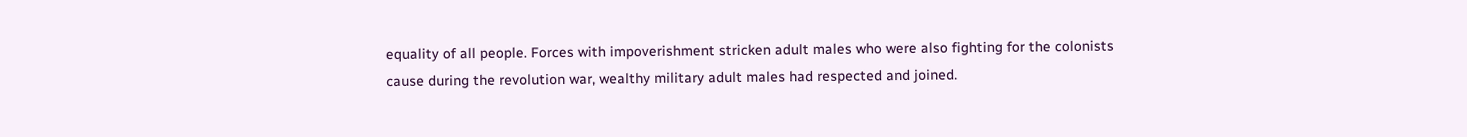equality of all people. Forces with impoverishment stricken adult males who were also fighting for the colonists cause during the revolution war, wealthy military adult males had respected and joined.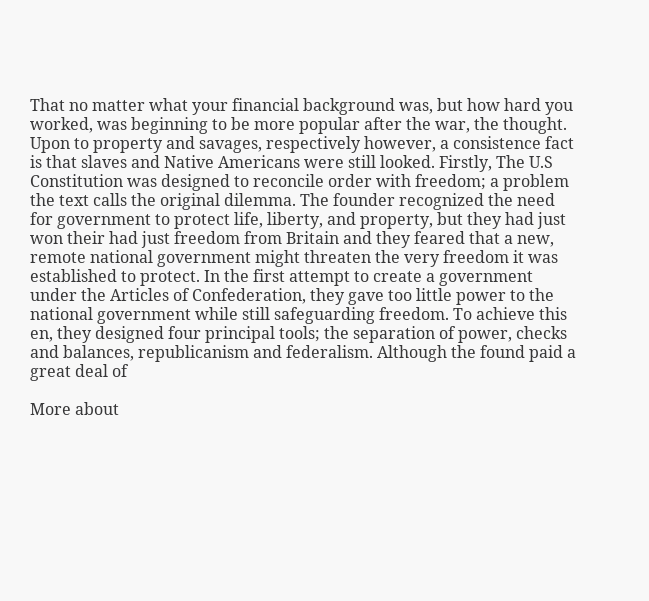That no matter what your financial background was, but how hard you worked, was beginning to be more popular after the war, the thought. Upon to property and savages, respectively however, a consistence fact is that slaves and Native Americans were still looked. Firstly, The U.S Constitution was designed to reconcile order with freedom; a problem the text calls the original dilemma. The founder recognized the need for government to protect life, liberty, and property, but they had just won their had just freedom from Britain and they feared that a new, remote national government might threaten the very freedom it was established to protect. In the first attempt to create a government under the Articles of Confederation, they gave too little power to the national government while still safeguarding freedom. To achieve this en, they designed four principal tools; the separation of power, checks and balances, republicanism and federalism. Although the found paid a great deal of

More about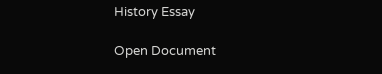History Essay

Open Document